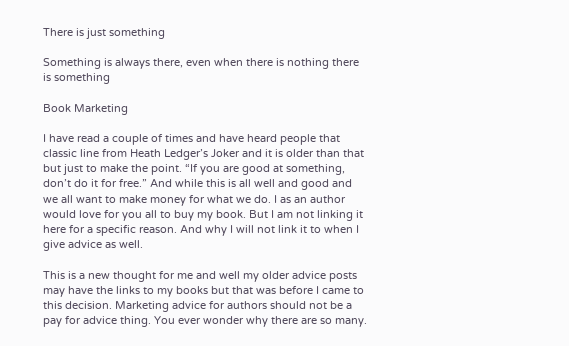There is just something

Something is always there, even when there is nothing there is something

Book Marketing

I have read a couple of times and have heard people that classic line from Heath Ledger’s Joker and it is older than that but just to make the point. “If you are good at something, don’t do it for free.” And while this is all well and good and we all want to make money for what we do. I as an author would love for you all to buy my book. But I am not linking it here for a specific reason. And why I will not link it to when I give advice as well.

This is a new thought for me and well my older advice posts may have the links to my books but that was before I came to this decision. Marketing advice for authors should not be a pay for advice thing. You ever wonder why there are so many.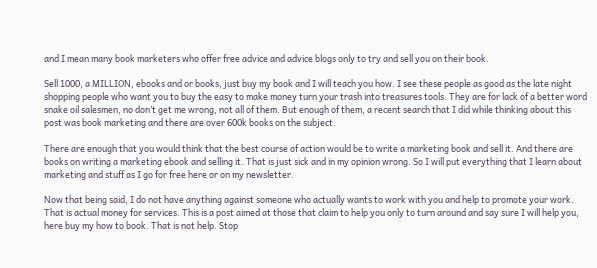and I mean many book marketers who offer free advice and advice blogs only to try and sell you on their book.

Sell 1000, a MILLION, ebooks and or books, just buy my book and I will teach you how. I see these people as good as the late night shopping people who want you to buy the easy to make money turn your trash into treasures tools. They are for lack of a better word snake oil salesmen, no don’t get me wrong, not all of them. But enough of them, a recent search that I did while thinking about this post was book marketing and there are over 600k books on the subject.

There are enough that you would think that the best course of action would be to write a marketing book and sell it. And there are books on writing a marketing ebook and selling it. That is just sick and in my opinion wrong. So I will put everything that I learn about marketing and stuff as I go for free here or on my newsletter.

Now that being said, I do not have anything against someone who actually wants to work with you and help to promote your work. That is actual money for services. This is a post aimed at those that claim to help you only to turn around and say sure I will help you, here buy my how to book. That is not help. Stop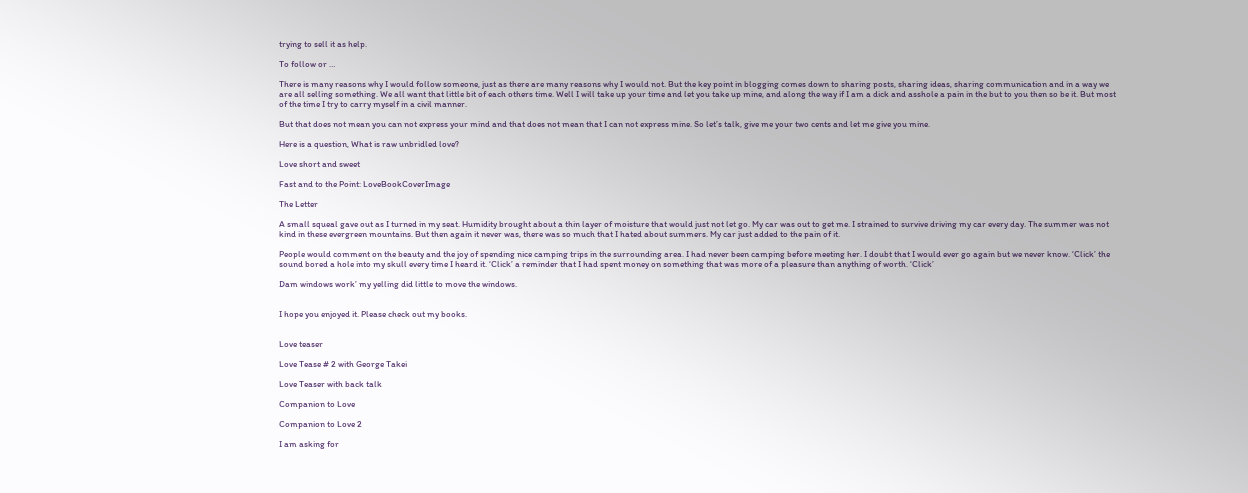trying to sell it as help.

To follow or …

There is many reasons why I would follow someone, just as there are many reasons why I would not. But the key point in blogging comes down to sharing posts, sharing ideas, sharing communication and in a way we are all selling something. We all want that little bit of each others time. Well I will take up your time and let you take up mine, and along the way if I am a dick and asshole a pain in the but to you then so be it. But most of the time I try to carry myself in a civil manner.

But that does not mean you can not express your mind and that does not mean that I can not express mine. So let’s talk, give me your two cents and let me give you mine.

Here is a question, What is raw unbridled love?

Love short and sweet

Fast and to the Point: LoveBookCoverImage

The Letter

A small squeal gave out as I turned in my seat. Humidity brought about a thin layer of moisture that would just not let go. My car was out to get me. I strained to survive driving my car every day. The summer was not kind in these evergreen mountains. But then again it never was, there was so much that I hated about summers. My car just added to the pain of it.

People would comment on the beauty and the joy of spending nice camping trips in the surrounding area. I had never been camping before meeting her. I doubt that I would ever go again but we never know. ‘Click’ the sound bored a hole into my skull every time I heard it. ‘Click’ a reminder that I had spent money on something that was more of a pleasure than anything of worth. ‘Click’

Dam windows work’ my yelling did little to move the windows.


I hope you enjoyed it. Please check out my books.


Love teaser

Love Tease # 2 with George Takei

Love Teaser with back talk

Companion to Love

Companion to Love 2

I am asking for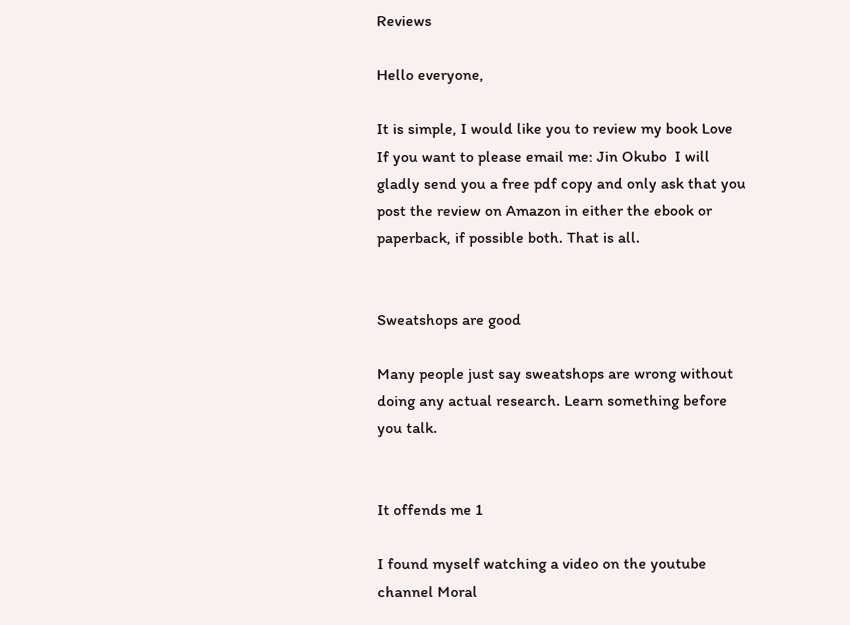Reviews

Hello everyone,

It is simple, I would like you to review my book Love  If you want to please email me: Jin Okubo  I will gladly send you a free pdf copy and only ask that you post the review on Amazon in either the ebook or paperback, if possible both. That is all.


Sweatshops are good

Many people just say sweatshops are wrong without doing any actual research. Learn something before you talk.


It offends me 1

I found myself watching a video on the youtube channel Moral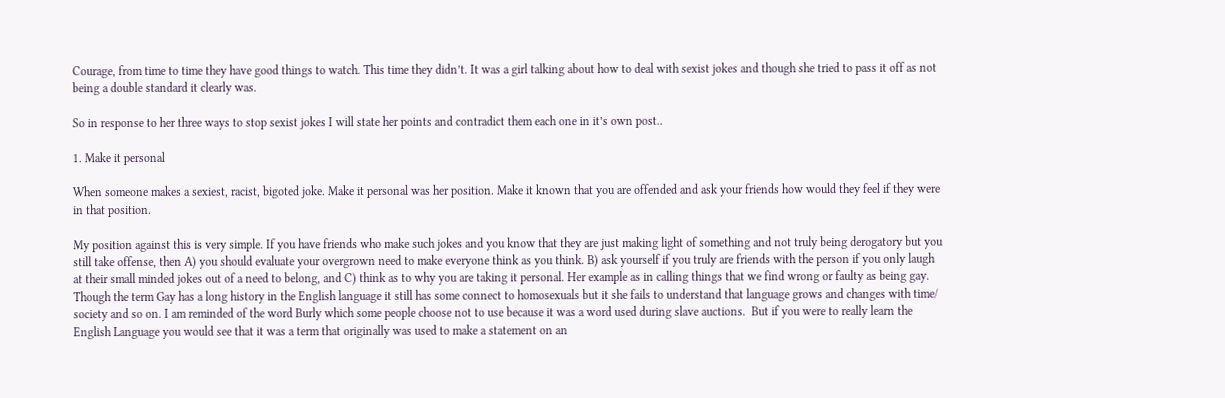Courage, from time to time they have good things to watch. This time they didn’t. It was a girl talking about how to deal with sexist jokes and though she tried to pass it off as not being a double standard it clearly was.

So in response to her three ways to stop sexist jokes I will state her points and contradict them each one in it’s own post..

1. Make it personal

When someone makes a sexiest, racist, bigoted joke. Make it personal was her position. Make it known that you are offended and ask your friends how would they feel if they were in that position.

My position against this is very simple. If you have friends who make such jokes and you know that they are just making light of something and not truly being derogatory but you still take offense, then A) you should evaluate your overgrown need to make everyone think as you think. B) ask yourself if you truly are friends with the person if you only laugh at their small minded jokes out of a need to belong, and C) think as to why you are taking it personal. Her example as in calling things that we find wrong or faulty as being gay. Though the term Gay has a long history in the English language it still has some connect to homosexuals but it she fails to understand that language grows and changes with time/ society and so on. I am reminded of the word Burly which some people choose not to use because it was a word used during slave auctions.  But if you were to really learn the English Language you would see that it was a term that originally was used to make a statement on an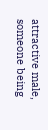attractive male, someone being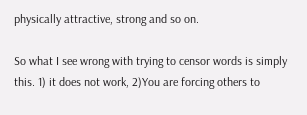physically attractive, strong and so on.

So what I see wrong with trying to censor words is simply this. 1) it does not work, 2)You are forcing others to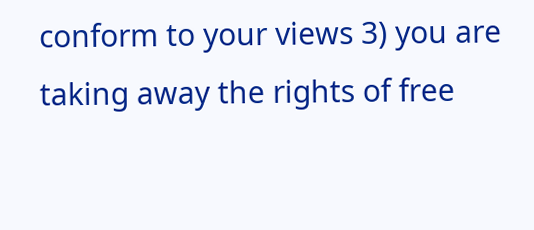conform to your views 3) you are taking away the rights of free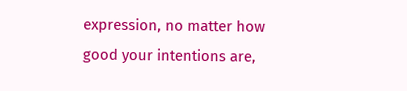expression, no matter how good your intentions are,